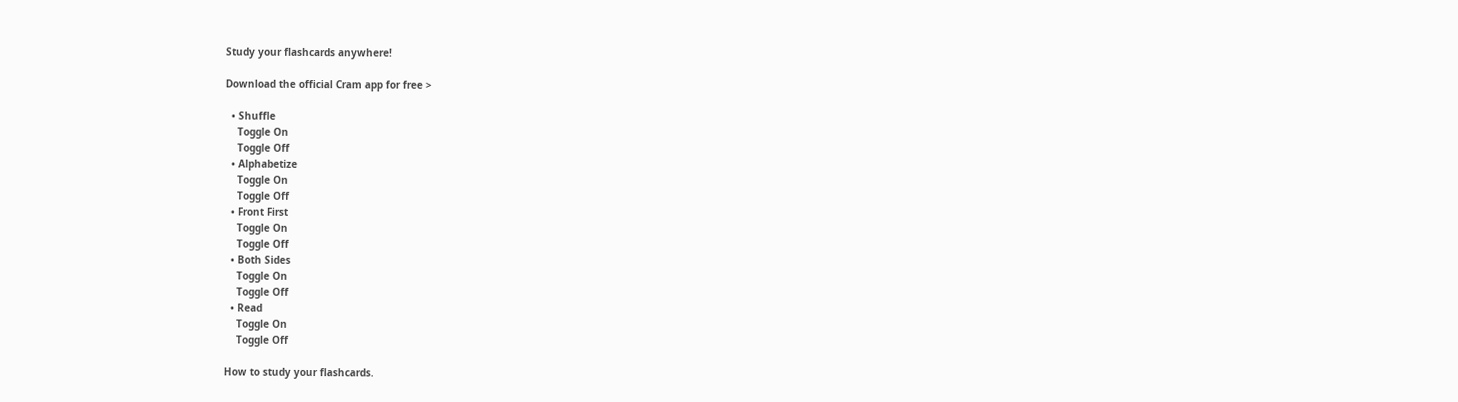Study your flashcards anywhere!

Download the official Cram app for free >

  • Shuffle
    Toggle On
    Toggle Off
  • Alphabetize
    Toggle On
    Toggle Off
  • Front First
    Toggle On
    Toggle Off
  • Both Sides
    Toggle On
    Toggle Off
  • Read
    Toggle On
    Toggle Off

How to study your flashcards.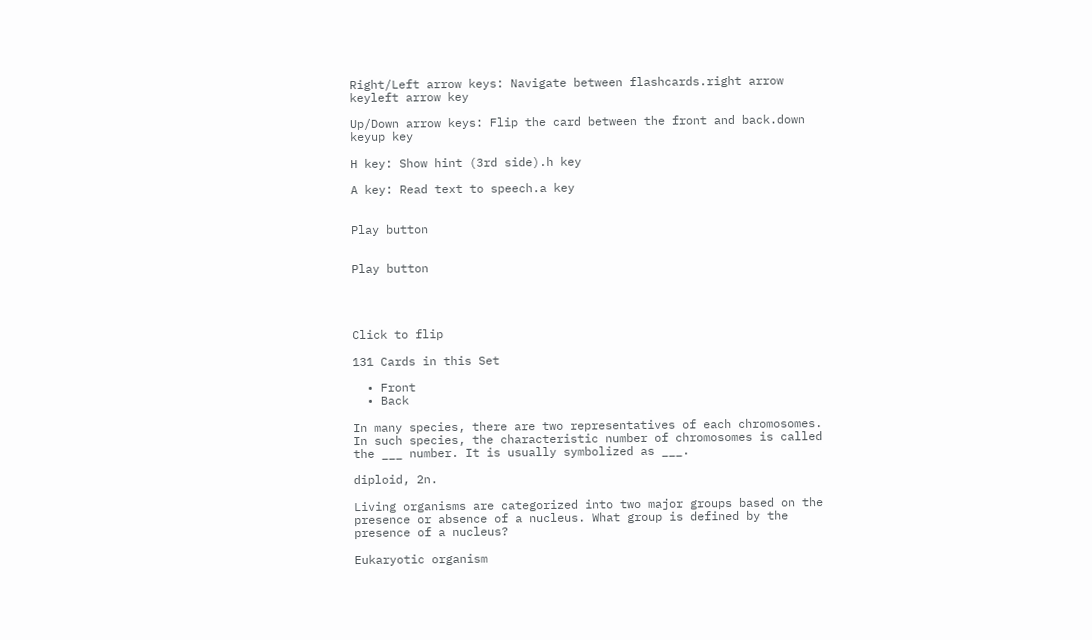Right/Left arrow keys: Navigate between flashcards.right arrow keyleft arrow key

Up/Down arrow keys: Flip the card between the front and back.down keyup key

H key: Show hint (3rd side).h key

A key: Read text to speech.a key


Play button


Play button




Click to flip

131 Cards in this Set

  • Front
  • Back

In many species, there are two representatives of each chromosomes. In such species, the characteristic number of chromosomes is called the ___ number. It is usually symbolized as ___.

diploid, 2n.

Living organisms are categorized into two major groups based on the presence or absence of a nucleus. What group is defined by the presence of a nucleus?

Eukaryotic organism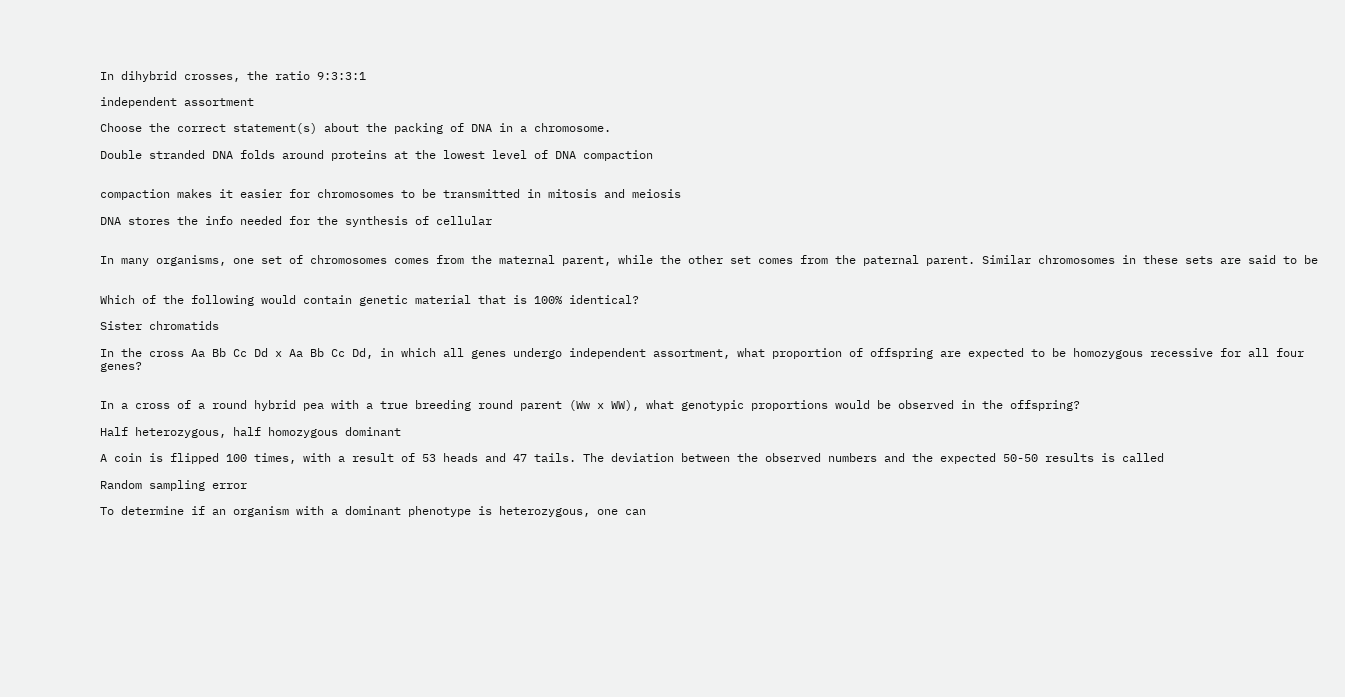In dihybrid crosses, the ratio 9:3:3:1

independent assortment

Choose the correct statement(s) about the packing of DNA in a chromosome.

Double stranded DNA folds around proteins at the lowest level of DNA compaction


compaction makes it easier for chromosomes to be transmitted in mitosis and meiosis

DNA stores the info needed for the synthesis of cellular


In many organisms, one set of chromosomes comes from the maternal parent, while the other set comes from the paternal parent. Similar chromosomes in these sets are said to be


Which of the following would contain genetic material that is 100% identical?

Sister chromatids

In the cross Aa Bb Cc Dd x Aa Bb Cc Dd, in which all genes undergo independent assortment, what proportion of offspring are expected to be homozygous recessive for all four genes?


In a cross of a round hybrid pea with a true breeding round parent (Ww x WW), what genotypic proportions would be observed in the offspring?

Half heterozygous, half homozygous dominant

A coin is flipped 100 times, with a result of 53 heads and 47 tails. The deviation between the observed numbers and the expected 50-50 results is called

Random sampling error

To determine if an organism with a dominant phenotype is heterozygous, one can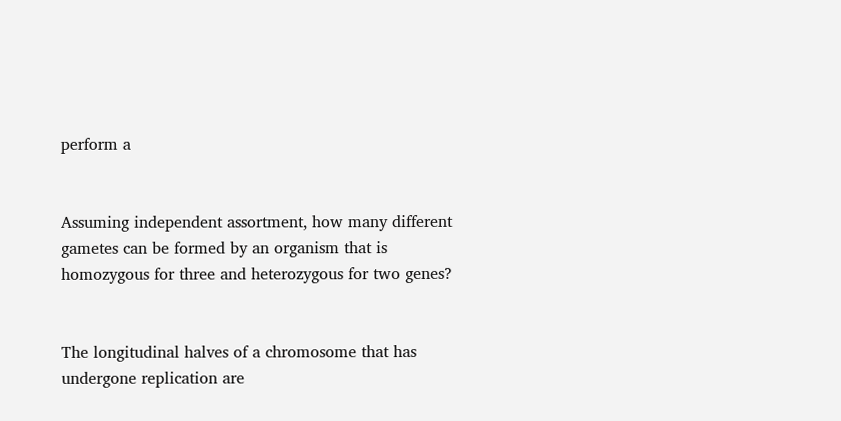perform a


Assuming independent assortment, how many different gametes can be formed by an organism that is homozygous for three and heterozygous for two genes?


The longitudinal halves of a chromosome that has undergone replication are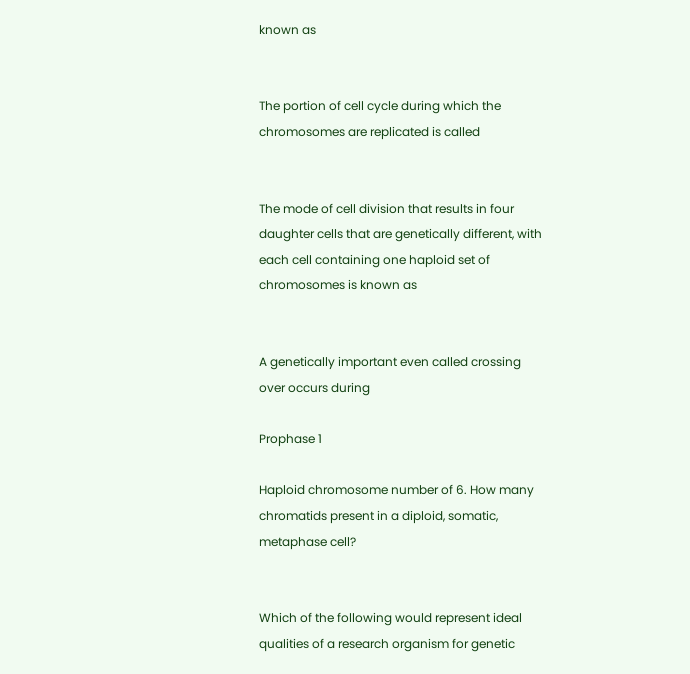known as


The portion of cell cycle during which the chromosomes are replicated is called


The mode of cell division that results in four daughter cells that are genetically different, with each cell containing one haploid set of chromosomes is known as


A genetically important even called crossing over occurs during

Prophase 1

Haploid chromosome number of 6. How many chromatids present in a diploid, somatic, metaphase cell?


Which of the following would represent ideal qualities of a research organism for genetic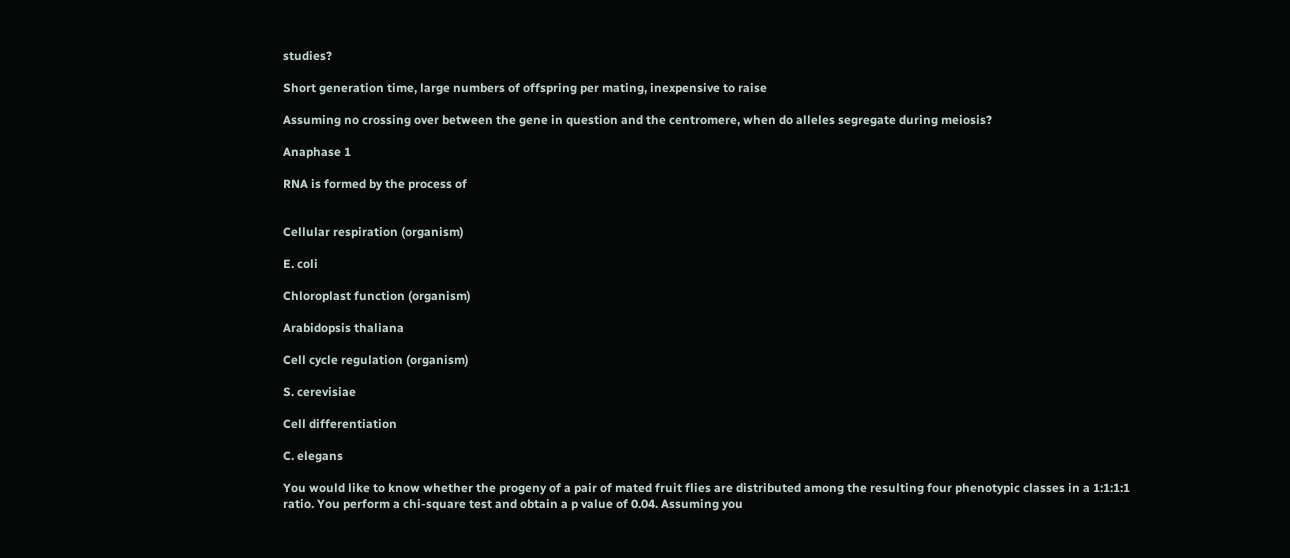studies?

Short generation time, large numbers of offspring per mating, inexpensive to raise

Assuming no crossing over between the gene in question and the centromere, when do alleles segregate during meiosis?

Anaphase 1

RNA is formed by the process of


Cellular respiration (organism)

E. coli

Chloroplast function (organism)

Arabidopsis thaliana

Cell cycle regulation (organism)

S. cerevisiae

Cell differentiation

C. elegans

You would like to know whether the progeny of a pair of mated fruit flies are distributed among the resulting four phenotypic classes in a 1:1:1:1 ratio. You perform a chi-square test and obtain a p value of 0.04. Assuming you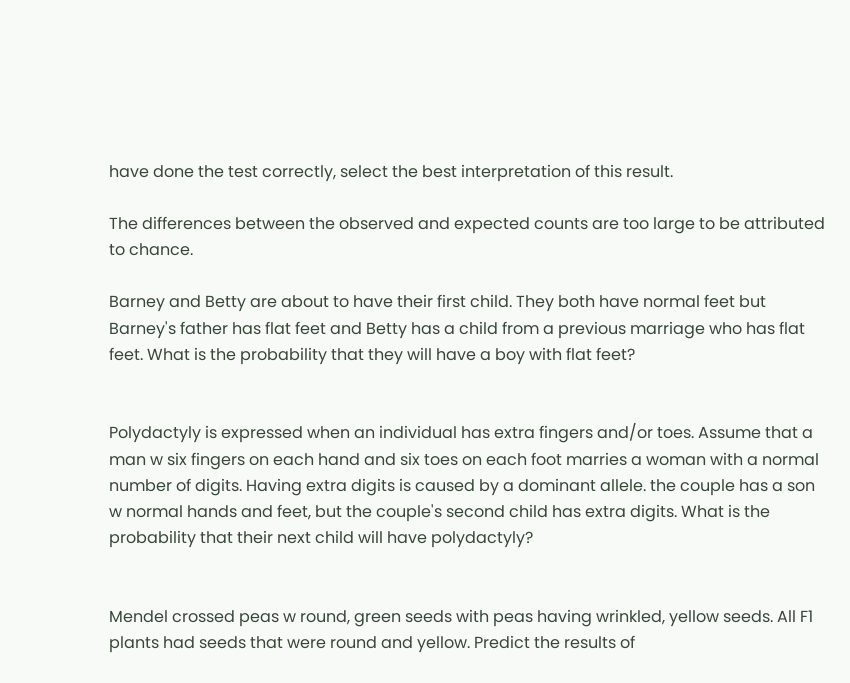have done the test correctly, select the best interpretation of this result.

The differences between the observed and expected counts are too large to be attributed to chance.

Barney and Betty are about to have their first child. They both have normal feet but Barney's father has flat feet and Betty has a child from a previous marriage who has flat feet. What is the probability that they will have a boy with flat feet?


Polydactyly is expressed when an individual has extra fingers and/or toes. Assume that a man w six fingers on each hand and six toes on each foot marries a woman with a normal number of digits. Having extra digits is caused by a dominant allele. the couple has a son w normal hands and feet, but the couple's second child has extra digits. What is the probability that their next child will have polydactyly?


Mendel crossed peas w round, green seeds with peas having wrinkled, yellow seeds. All F1 plants had seeds that were round and yellow. Predict the results of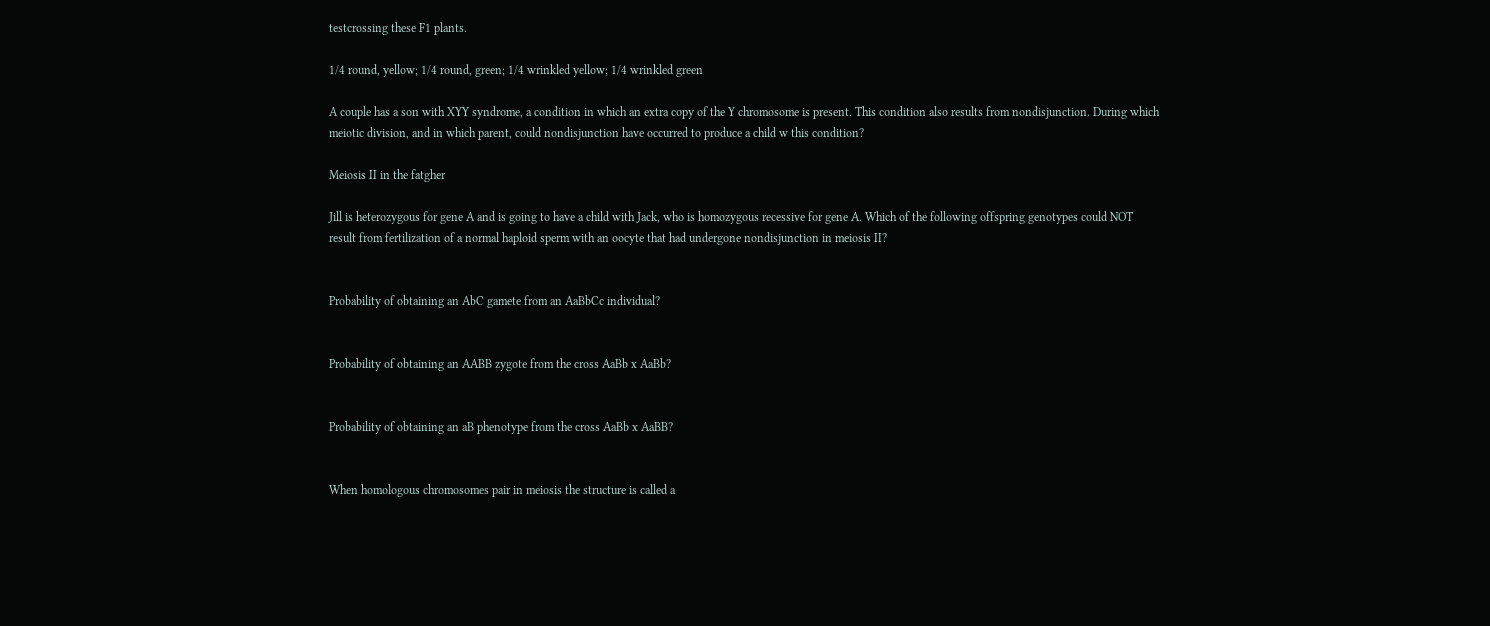testcrossing these F1 plants.

1/4 round, yellow; 1/4 round, green; 1/4 wrinkled yellow; 1/4 wrinkled green

A couple has a son with XYY syndrome, a condition in which an extra copy of the Y chromosome is present. This condition also results from nondisjunction. During which meiotic division, and in which parent, could nondisjunction have occurred to produce a child w this condition?

Meiosis II in the fatgher

Jill is heterozygous for gene A and is going to have a child with Jack, who is homozygous recessive for gene A. Which of the following offspring genotypes could NOT result from fertilization of a normal haploid sperm with an oocyte that had undergone nondisjunction in meiosis II?


Probability of obtaining an AbC gamete from an AaBbCc individual?


Probability of obtaining an AABB zygote from the cross AaBb x AaBb?


Probability of obtaining an aB phenotype from the cross AaBb x AaBB?


When homologous chromosomes pair in meiosis the structure is called a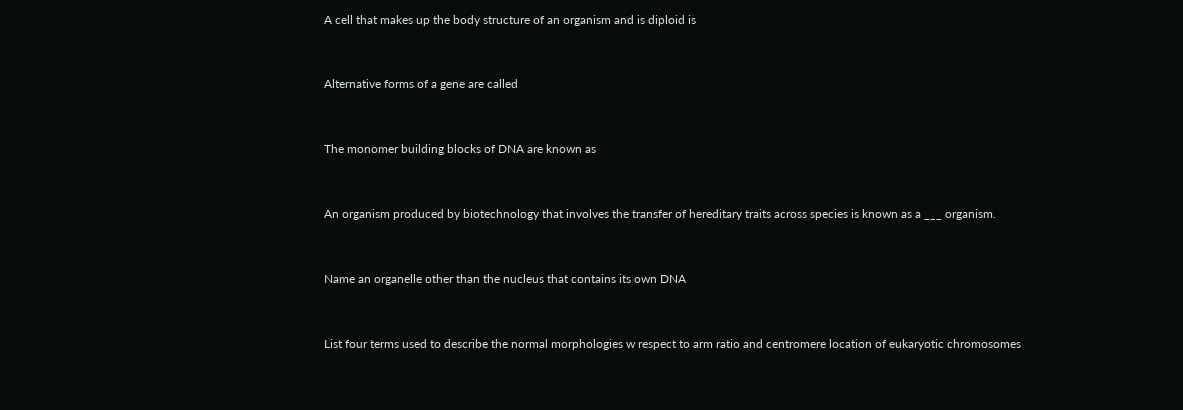A cell that makes up the body structure of an organism and is diploid is


Alternative forms of a gene are called


The monomer building blocks of DNA are known as


An organism produced by biotechnology that involves the transfer of hereditary traits across species is known as a ___ organism.


Name an organelle other than the nucleus that contains its own DNA


List four terms used to describe the normal morphologies w respect to arm ratio and centromere location of eukaryotic chromosomes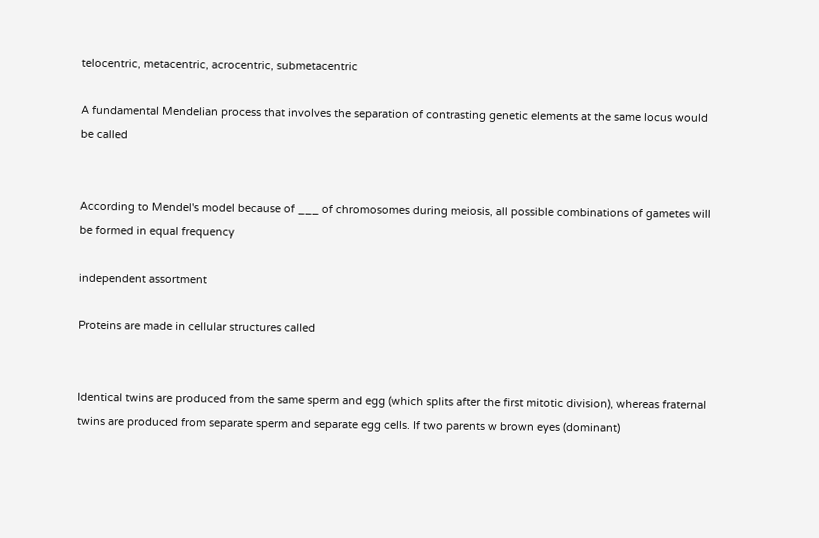telocentric, metacentric, acrocentric, submetacentric

A fundamental Mendelian process that involves the separation of contrasting genetic elements at the same locus would be called


According to Mendel's model because of ___ of chromosomes during meiosis, all possible combinations of gametes will be formed in equal frequency

independent assortment

Proteins are made in cellular structures called


Identical twins are produced from the same sperm and egg (which splits after the first mitotic division), whereas fraternal twins are produced from separate sperm and separate egg cells. If two parents w brown eyes (dominant)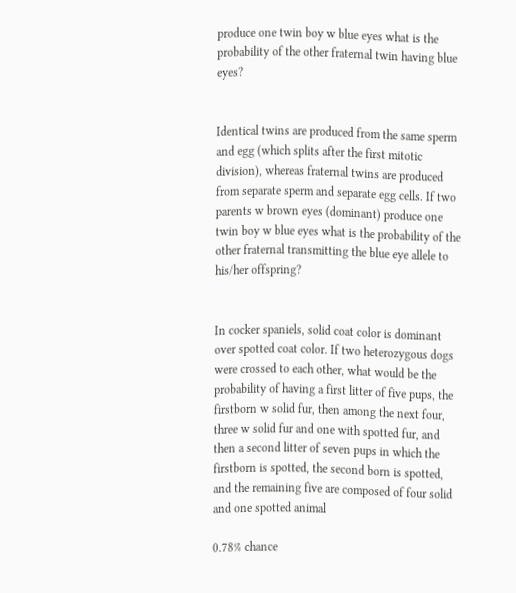produce one twin boy w blue eyes what is the probability of the other fraternal twin having blue eyes?


Identical twins are produced from the same sperm and egg (which splits after the first mitotic division), whereas fraternal twins are produced from separate sperm and separate egg cells. If two parents w brown eyes (dominant) produce one twin boy w blue eyes what is the probability of the other fraternal transmitting the blue eye allele to his/her offspring?


In cocker spaniels, solid coat color is dominant over spotted coat color. If two heterozygous dogs were crossed to each other, what would be the probability of having a first litter of five pups, the firstborn w solid fur, then among the next four, three w solid fur and one with spotted fur, and then a second litter of seven pups in which the firstborn is spotted, the second born is spotted, and the remaining five are composed of four solid and one spotted animal

0.78% chance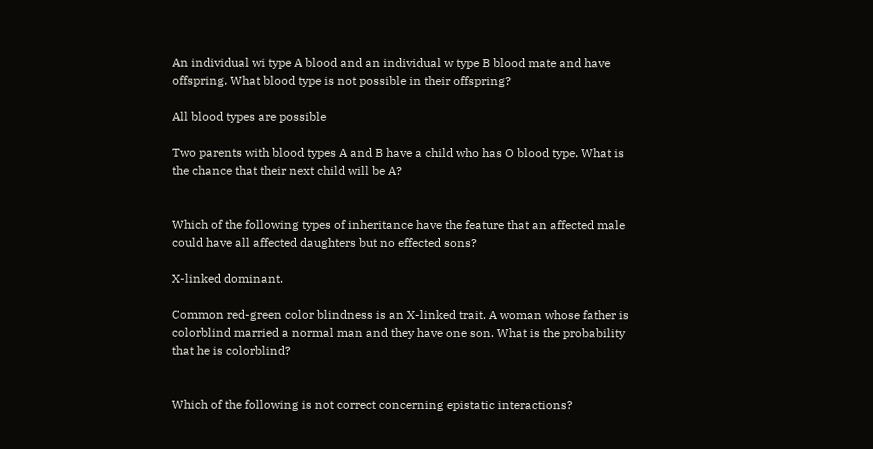An individual wi type A blood and an individual w type B blood mate and have offspring. What blood type is not possible in their offspring?

All blood types are possible

Two parents with blood types A and B have a child who has O blood type. What is the chance that their next child will be A?


Which of the following types of inheritance have the feature that an affected male could have all affected daughters but no effected sons?

X-linked dominant.

Common red-green color blindness is an X-linked trait. A woman whose father is colorblind married a normal man and they have one son. What is the probability that he is colorblind?


Which of the following is not correct concerning epistatic interactions?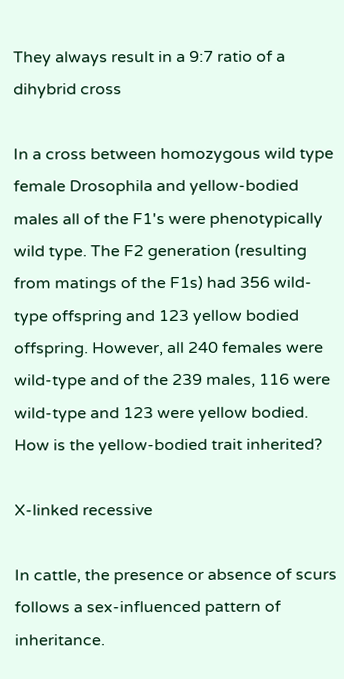They always result in a 9:7 ratio of a dihybrid cross

In a cross between homozygous wild type female Drosophila and yellow-bodied males all of the F1's were phenotypically wild type. The F2 generation (resulting from matings of the F1s) had 356 wild-type offspring and 123 yellow bodied offspring. However, all 240 females were wild-type and of the 239 males, 116 were wild-type and 123 were yellow bodied. How is the yellow-bodied trait inherited?

X-linked recessive

In cattle, the presence or absence of scurs follows a sex-influenced pattern of inheritance.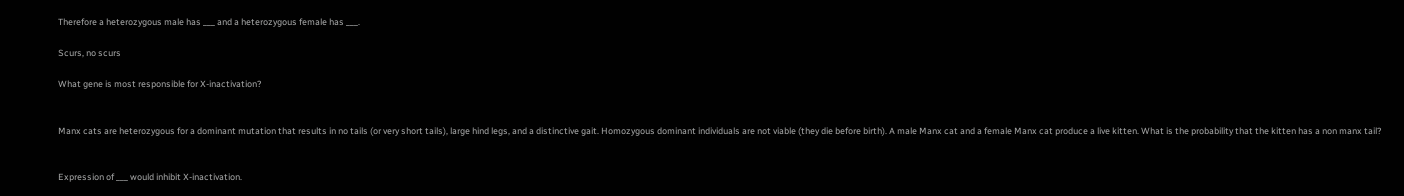Therefore a heterozygous male has ___ and a heterozygous female has ___.

Scurs, no scurs

What gene is most responsible for X-inactivation?


Manx cats are heterozygous for a dominant mutation that results in no tails (or very short tails), large hind legs, and a distinctive gait. Homozygous dominant individuals are not viable (they die before birth). A male Manx cat and a female Manx cat produce a live kitten. What is the probability that the kitten has a non manx tail?


Expression of ___ would inhibit X-inactivation.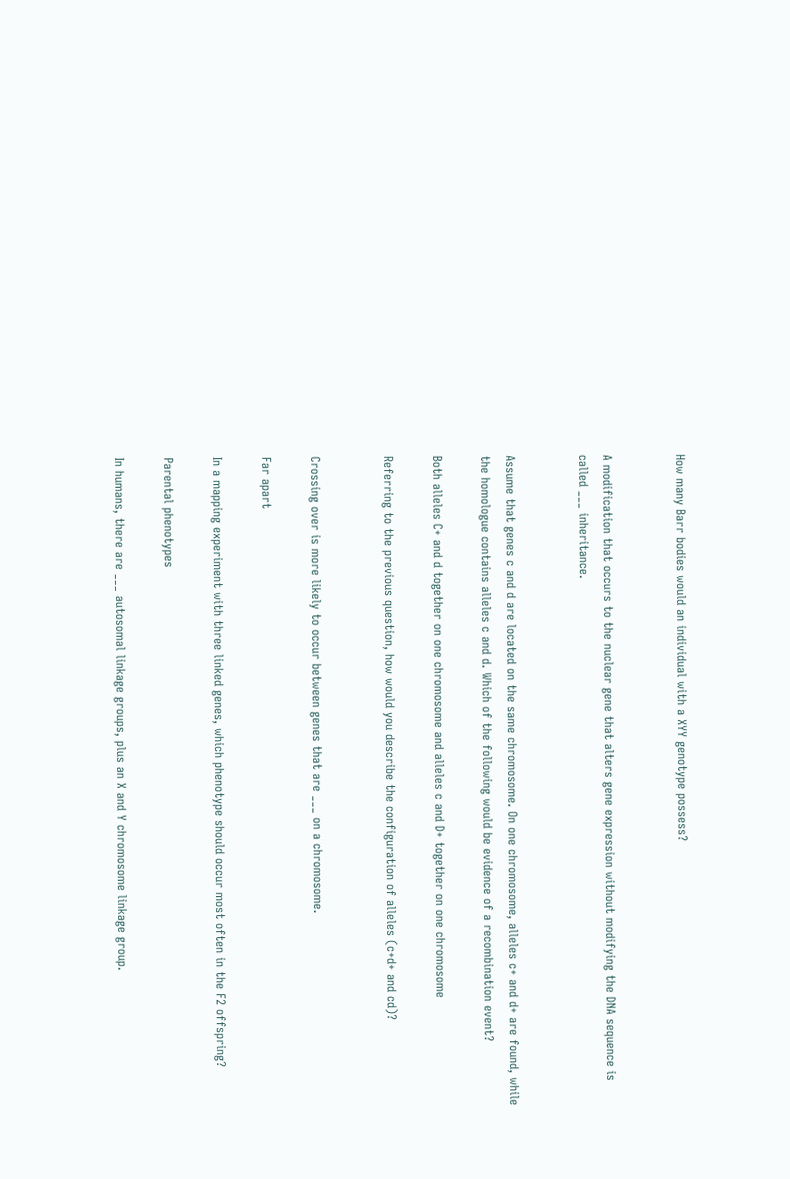How many Barr bodies would an individual with a XYY genotype possess?


A modification that occurs to the nuclear gene that alters gene expression without modifying the DNA sequence is called ___ inheritance.


Assume that genes c and d are located on the same chromosome. On one chromosome, alleles c+ and d+ are found, while the homologue contains alleles c and d. Which of the following would be evidence of a recombination event?

Both alleles C+ and d together on one chromosome and alleles c and D+ together on one chromosome

Referring to the previous question, how would you describe the configuration of alleles (c+d+ and cd)?


Crossing over is more likely to occur between genes that are ___ on a chromosome.

Far apart

In a mapping experiment with three linked genes, which phenotype should occur most often in the F2 offspring?

Parental phenotypes

In humans, there are ___ autosomal linkage groups, plus an X and Y chromosome linkage group.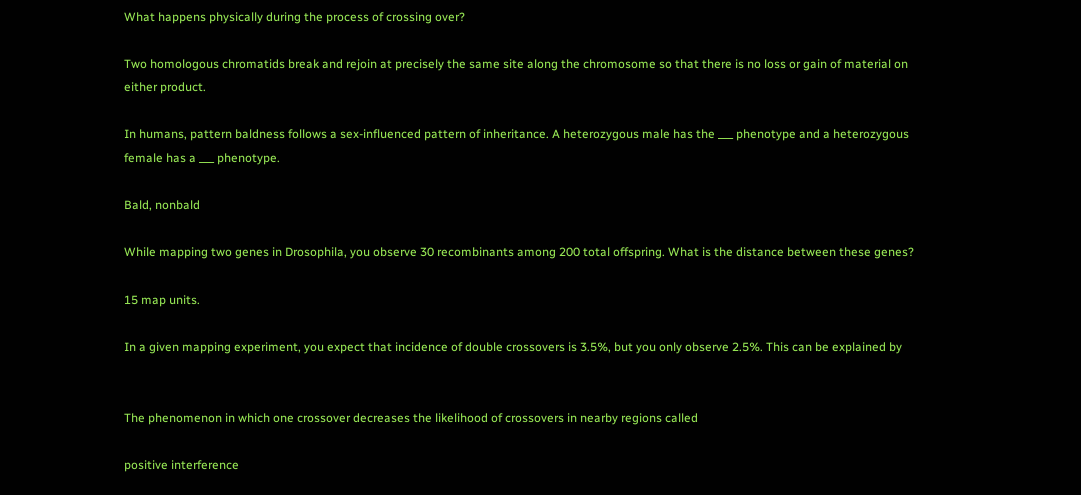What happens physically during the process of crossing over?

Two homologous chromatids break and rejoin at precisely the same site along the chromosome so that there is no loss or gain of material on either product.

In humans, pattern baldness follows a sex-influenced pattern of inheritance. A heterozygous male has the ___ phenotype and a heterozygous female has a ___ phenotype.

Bald, nonbald

While mapping two genes in Drosophila, you observe 30 recombinants among 200 total offspring. What is the distance between these genes?

15 map units.

In a given mapping experiment, you expect that incidence of double crossovers is 3.5%, but you only observe 2.5%. This can be explained by


The phenomenon in which one crossover decreases the likelihood of crossovers in nearby regions called

positive interference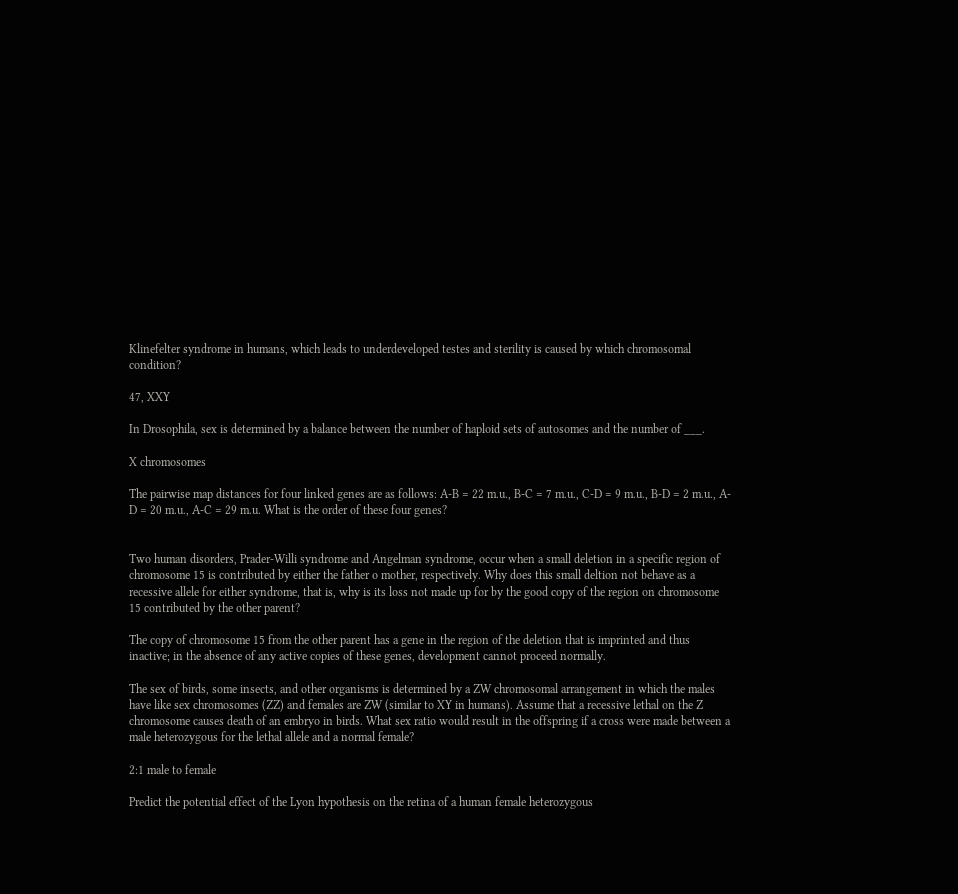Klinefelter syndrome in humans, which leads to underdeveloped testes and sterility is caused by which chromosomal condition?

47, XXY

In Drosophila, sex is determined by a balance between the number of haploid sets of autosomes and the number of ___.

X chromosomes

The pairwise map distances for four linked genes are as follows: A-B = 22 m.u., B-C = 7 m.u., C-D = 9 m.u., B-D = 2 m.u., A-D = 20 m.u., A-C = 29 m.u. What is the order of these four genes?


Two human disorders, Prader-Willi syndrome and Angelman syndrome, occur when a small deletion in a specific region of chromosome 15 is contributed by either the father o mother, respectively. Why does this small deltion not behave as a recessive allele for either syndrome, that is, why is its loss not made up for by the good copy of the region on chromosome 15 contributed by the other parent?

The copy of chromosome 15 from the other parent has a gene in the region of the deletion that is imprinted and thus inactive; in the absence of any active copies of these genes, development cannot proceed normally.

The sex of birds, some insects, and other organisms is determined by a ZW chromosomal arrangement in which the males have like sex chromosomes (ZZ) and females are ZW (similar to XY in humans). Assume that a recessive lethal on the Z chromosome causes death of an embryo in birds. What sex ratio would result in the offspring if a cross were made between a male heterozygous for the lethal allele and a normal female?

2:1 male to female

Predict the potential effect of the Lyon hypothesis on the retina of a human female heterozygous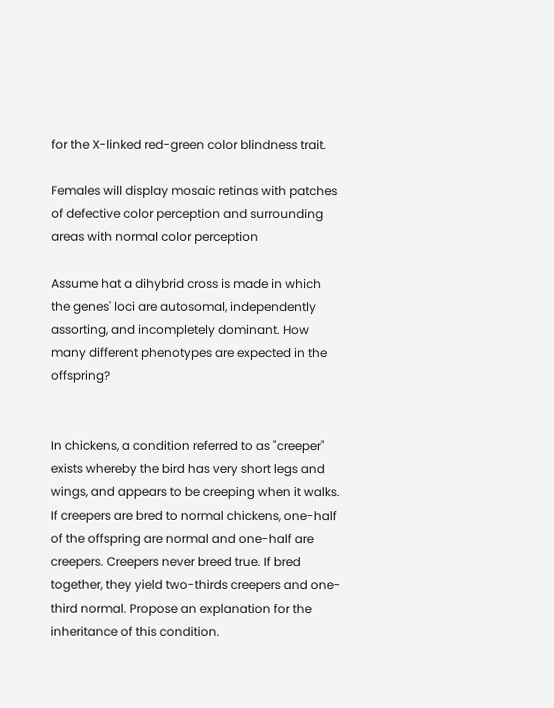for the X-linked red-green color blindness trait.

Females will display mosaic retinas with patches of defective color perception and surrounding areas with normal color perception

Assume hat a dihybrid cross is made in which the genes' loci are autosomal, independently assorting, and incompletely dominant. How many different phenotypes are expected in the offspring?


In chickens, a condition referred to as "creeper" exists whereby the bird has very short legs and wings, and appears to be creeping when it walks. If creepers are bred to normal chickens, one-half of the offspring are normal and one-half are creepers. Creepers never breed true. If bred together, they yield two-thirds creepers and one-third normal. Propose an explanation for the inheritance of this condition.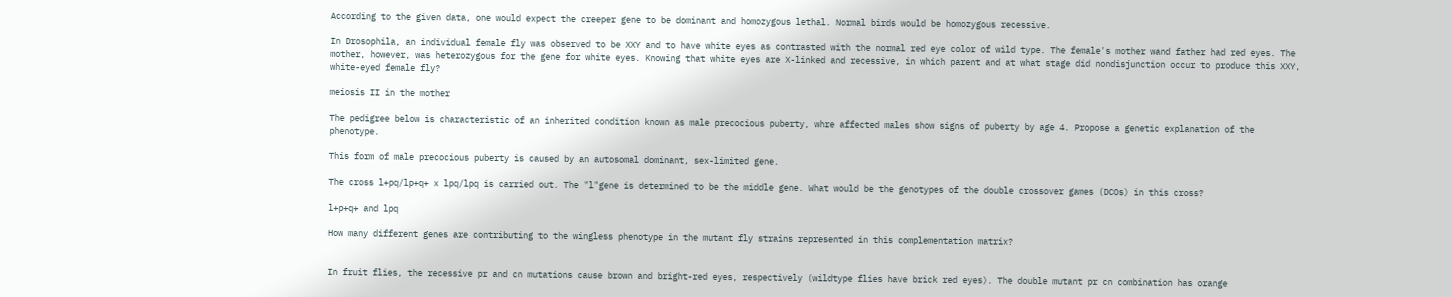According to the given data, one would expect the creeper gene to be dominant and homozygous lethal. Normal birds would be homozygous recessive.

In Drosophila, an individual female fly was observed to be XXY and to have white eyes as contrasted with the normal red eye color of wild type. The female's mother wand father had red eyes. The mother, however, was heterozygous for the gene for white eyes. Knowing that white eyes are X-linked and recessive, in which parent and at what stage did nondisjunction occur to produce this XXY, white-eyed female fly?

meiosis II in the mother

The pedigree below is characteristic of an inherited condition known as male precocious puberty, whre affected males show signs of puberty by age 4. Propose a genetic explanation of the phenotype.

This form of male precocious puberty is caused by an autosomal dominant, sex-limited gene.

The cross l+pq/lp+q+ x lpq/lpq is carried out. The "l"gene is determined to be the middle gene. What would be the genotypes of the double crossover games (DCOs) in this cross?

l+p+q+ and lpq

How many different genes are contributing to the wingless phenotype in the mutant fly strains represented in this complementation matrix?


In fruit flies, the recessive pr and cn mutations cause brown and bright-red eyes, respectively (wildtype flies have brick red eyes). The double mutant pr cn combination has orange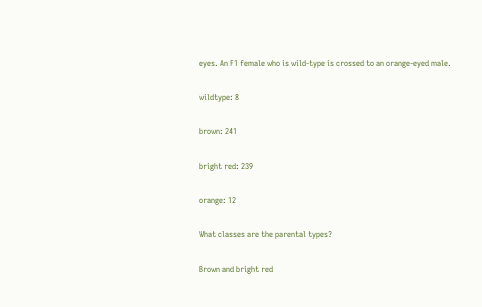eyes. An F1 female who is wild-type is crossed to an orange-eyed male.

wildtype: 8

brown: 241

bright red: 239

orange: 12

What classes are the parental types?

Brown and bright red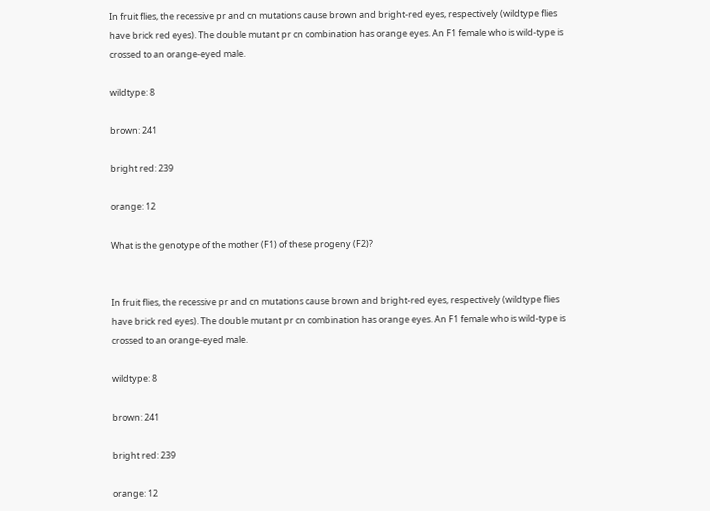In fruit flies, the recessive pr and cn mutations cause brown and bright-red eyes, respectively (wildtype flies have brick red eyes). The double mutant pr cn combination has orange eyes. An F1 female who is wild-type is crossed to an orange-eyed male.

wildtype: 8

brown: 241

bright red: 239

orange: 12

What is the genotype of the mother (F1) of these progeny (F2)?


In fruit flies, the recessive pr and cn mutations cause brown and bright-red eyes, respectively (wildtype flies have brick red eyes). The double mutant pr cn combination has orange eyes. An F1 female who is wild-type is crossed to an orange-eyed male.

wildtype: 8

brown: 241

bright red: 239

orange: 12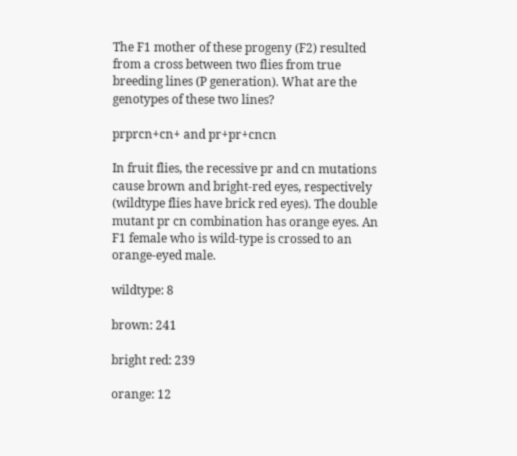The F1 mother of these progeny (F2) resulted from a cross between two flies from true breeding lines (P generation). What are the genotypes of these two lines?

prprcn+cn+ and pr+pr+cncn

In fruit flies, the recessive pr and cn mutations cause brown and bright-red eyes, respectively (wildtype flies have brick red eyes). The double mutant pr cn combination has orange eyes. An F1 female who is wild-type is crossed to an orange-eyed male.

wildtype: 8

brown: 241

bright red: 239

orange: 12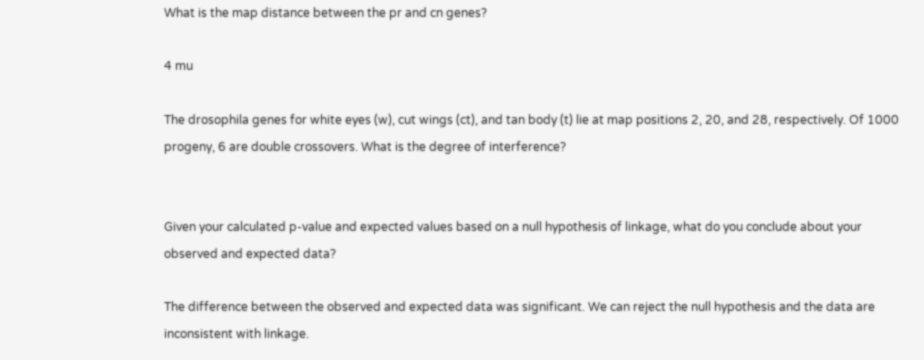What is the map distance between the pr and cn genes?

4 mu

The drosophila genes for white eyes (w), cut wings (ct), and tan body (t) lie at map positions 2, 20, and 28, respectively. Of 1000 progeny, 6 are double crossovers. What is the degree of interference?


Given your calculated p-value and expected values based on a null hypothesis of linkage, what do you conclude about your observed and expected data?

The difference between the observed and expected data was significant. We can reject the null hypothesis and the data are inconsistent with linkage.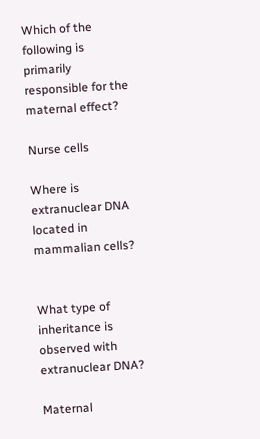Which of the following is primarily responsible for the maternal effect?

Nurse cells

Where is extranuclear DNA located in mammalian cells?


What type of inheritance is observed with extranuclear DNA?

Maternal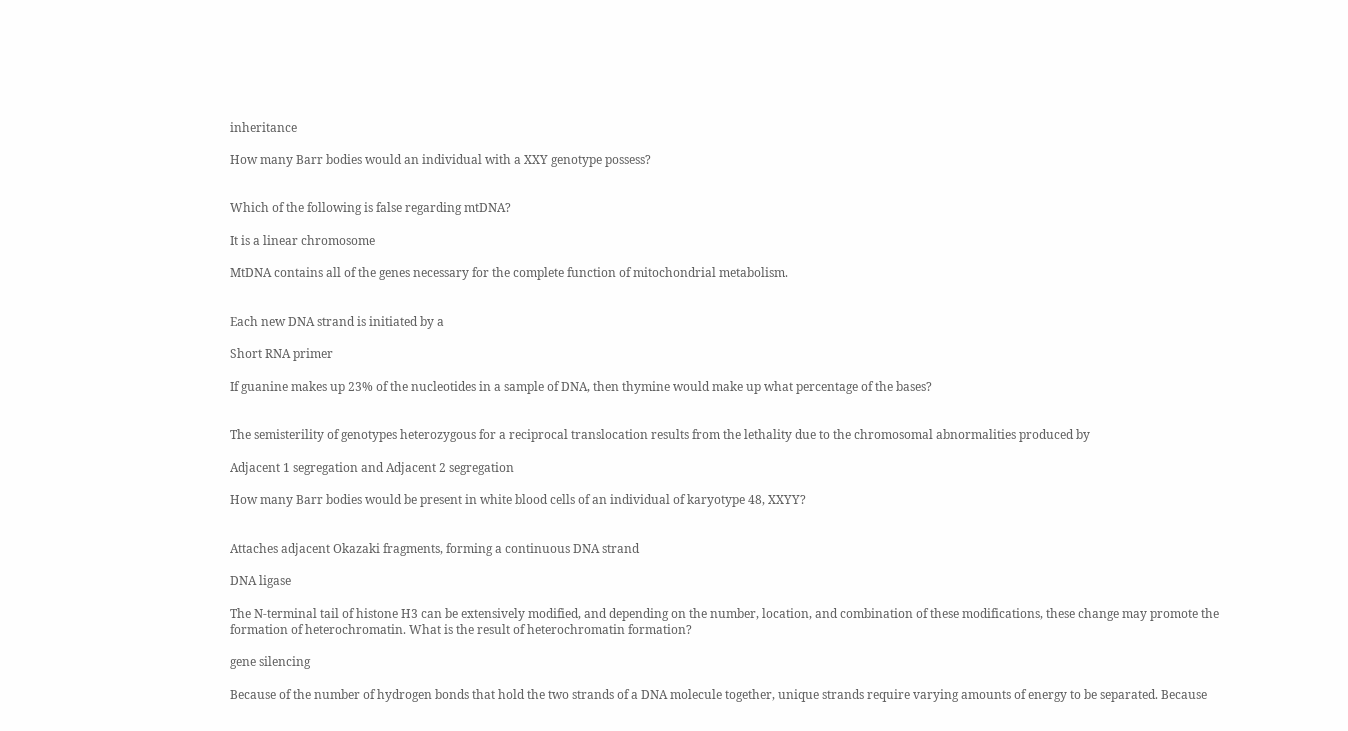inheritance

How many Barr bodies would an individual with a XXY genotype possess?


Which of the following is false regarding mtDNA?

It is a linear chromosome

MtDNA contains all of the genes necessary for the complete function of mitochondrial metabolism.


Each new DNA strand is initiated by a

Short RNA primer

If guanine makes up 23% of the nucleotides in a sample of DNA, then thymine would make up what percentage of the bases?


The semisterility of genotypes heterozygous for a reciprocal translocation results from the lethality due to the chromosomal abnormalities produced by

Adjacent 1 segregation and Adjacent 2 segregation

How many Barr bodies would be present in white blood cells of an individual of karyotype 48, XXYY?


Attaches adjacent Okazaki fragments, forming a continuous DNA strand

DNA ligase

The N-terminal tail of histone H3 can be extensively modified, and depending on the number, location, and combination of these modifications, these change may promote the formation of heterochromatin. What is the result of heterochromatin formation?

gene silencing

Because of the number of hydrogen bonds that hold the two strands of a DNA molecule together, unique strands require varying amounts of energy to be separated. Because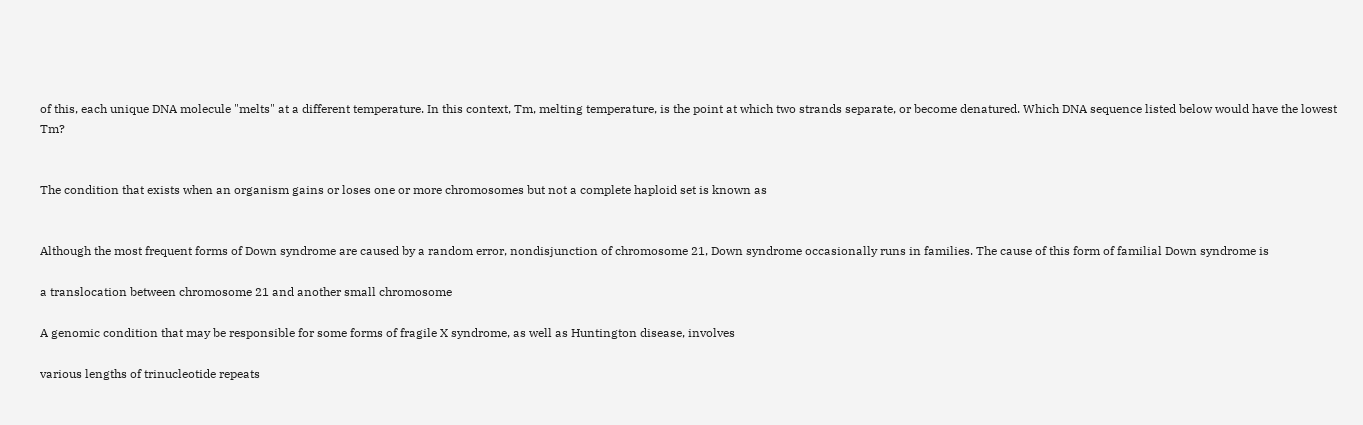of this, each unique DNA molecule "melts" at a different temperature. In this context, Tm, melting temperature, is the point at which two strands separate, or become denatured. Which DNA sequence listed below would have the lowest Tm?


The condition that exists when an organism gains or loses one or more chromosomes but not a complete haploid set is known as


Although the most frequent forms of Down syndrome are caused by a random error, nondisjunction of chromosome 21, Down syndrome occasionally runs in families. The cause of this form of familial Down syndrome is

a translocation between chromosome 21 and another small chromosome

A genomic condition that may be responsible for some forms of fragile X syndrome, as well as Huntington disease, involves

various lengths of trinucleotide repeats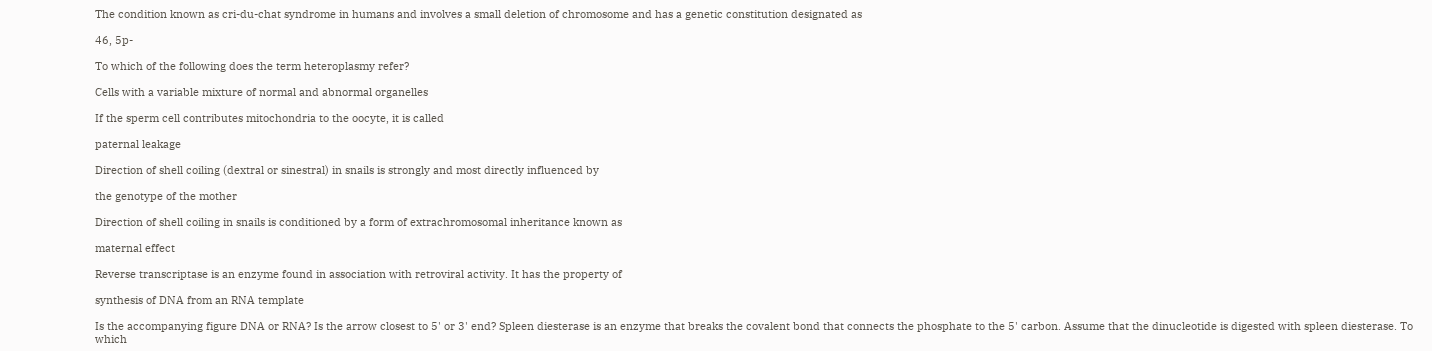The condition known as cri-du-chat syndrome in humans and involves a small deletion of chromosome and has a genetic constitution designated as

46, 5p-

To which of the following does the term heteroplasmy refer?

Cells with a variable mixture of normal and abnormal organelles

If the sperm cell contributes mitochondria to the oocyte, it is called

paternal leakage

Direction of shell coiling (dextral or sinestral) in snails is strongly and most directly influenced by

the genotype of the mother

Direction of shell coiling in snails is conditioned by a form of extrachromosomal inheritance known as

maternal effect

Reverse transcriptase is an enzyme found in association with retroviral activity. It has the property of

synthesis of DNA from an RNA template

Is the accompanying figure DNA or RNA? Is the arrow closest to 5' or 3' end? Spleen diesterase is an enzyme that breaks the covalent bond that connects the phosphate to the 5' carbon. Assume that the dinucleotide is digested with spleen diesterase. To which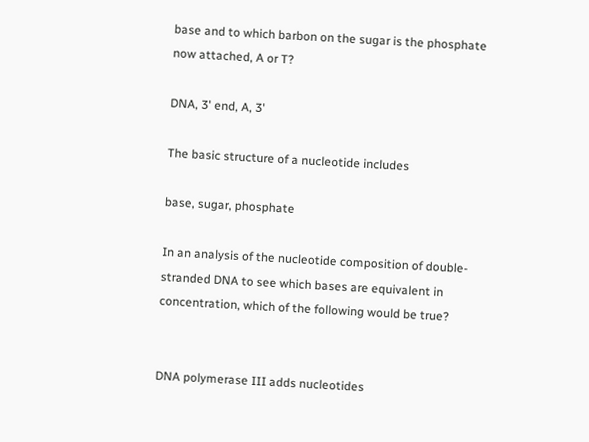base and to which barbon on the sugar is the phosphate now attached, A or T?

DNA, 3' end, A, 3'

The basic structure of a nucleotide includes

base, sugar, phosphate

In an analysis of the nucleotide composition of double-stranded DNA to see which bases are equivalent in concentration, which of the following would be true?


DNA polymerase III adds nucleotides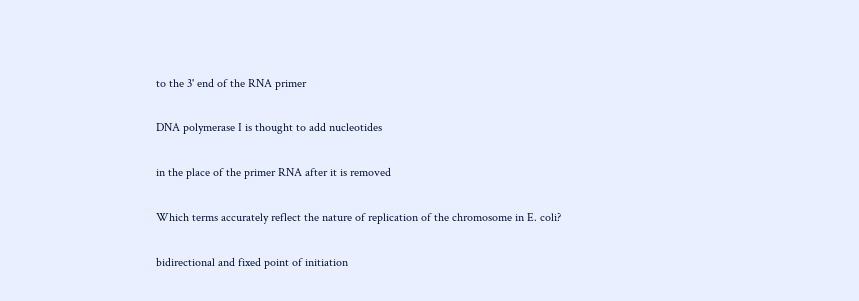to the 3' end of the RNA primer

DNA polymerase I is thought to add nucleotides

in the place of the primer RNA after it is removed

Which terms accurately reflect the nature of replication of the chromosome in E. coli?

bidirectional and fixed point of initiation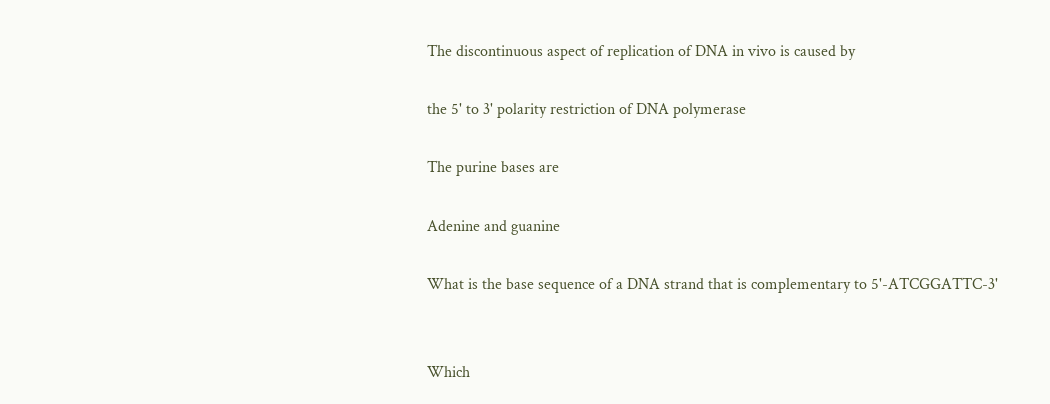The discontinuous aspect of replication of DNA in vivo is caused by

the 5' to 3' polarity restriction of DNA polymerase

The purine bases are

Adenine and guanine

What is the base sequence of a DNA strand that is complementary to 5'-ATCGGATTC-3'


Which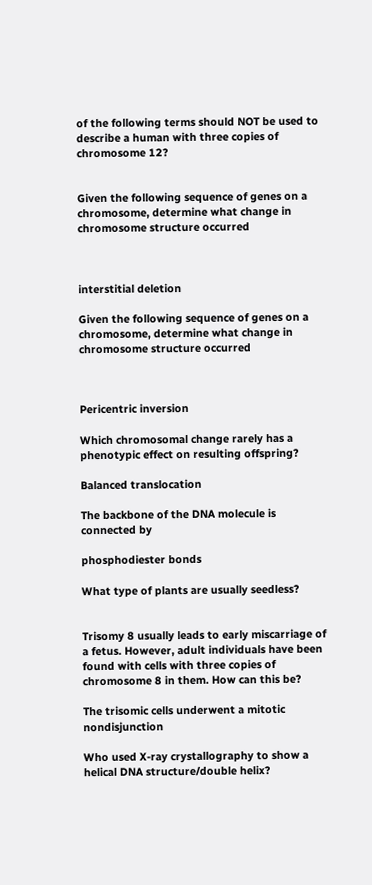of the following terms should NOT be used to describe a human with three copies of chromosome 12?


Given the following sequence of genes on a chromosome, determine what change in chromosome structure occurred



interstitial deletion

Given the following sequence of genes on a chromosome, determine what change in chromosome structure occurred



Pericentric inversion

Which chromosomal change rarely has a phenotypic effect on resulting offspring?

Balanced translocation

The backbone of the DNA molecule is connected by

phosphodiester bonds

What type of plants are usually seedless?


Trisomy 8 usually leads to early miscarriage of a fetus. However, adult individuals have been found with cells with three copies of chromosome 8 in them. How can this be?

The trisomic cells underwent a mitotic nondisjunction

Who used X-ray crystallography to show a helical DNA structure/double helix?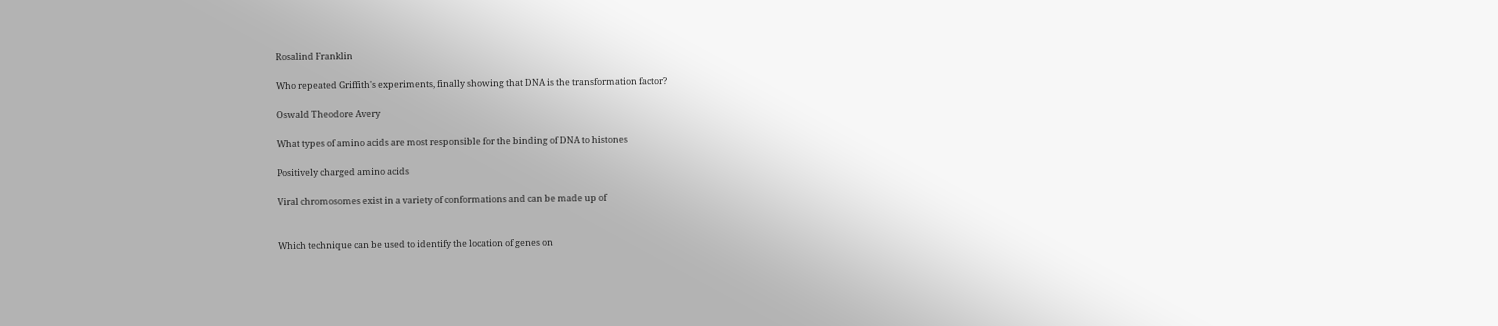Rosalind Franklin

Who repeated Griffith's experiments, finally showing that DNA is the transformation factor?

Oswald Theodore Avery

What types of amino acids are most responsible for the binding of DNA to histones

Positively charged amino acids

Viral chromosomes exist in a variety of conformations and can be made up of


Which technique can be used to identify the location of genes on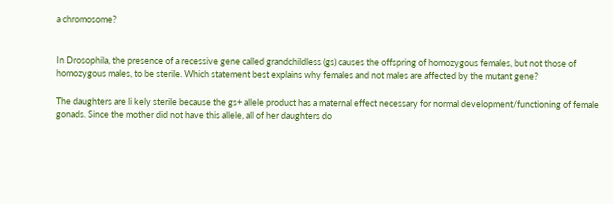a chromosome?


In Drosophila, the presence of a recessive gene called grandchildless (gs) causes the offspring of homozygous females, but not those of homozygous males, to be sterile. Which statement best explains why females and not males are affected by the mutant gene?

The daughters are li kely sterile because the gs+ allele product has a maternal effect necessary for normal development/functioning of female gonads. Since the mother did not have this allele, all of her daughters do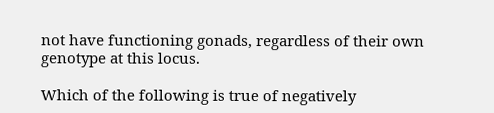not have functioning gonads, regardless of their own genotype at this locus.

Which of the following is true of negatively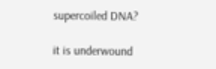supercoiled DNA?

it is underwound